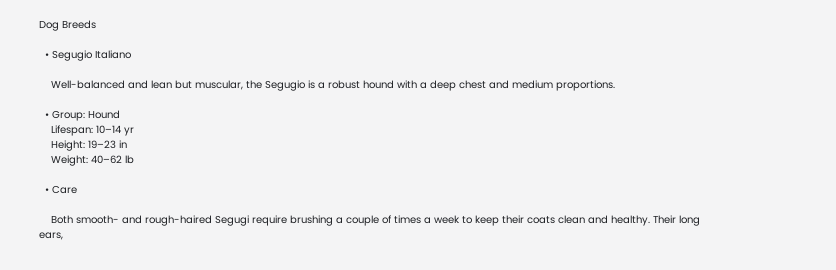Dog Breeds

  • Segugio Italiano

    Well-balanced and lean but muscular, the Segugio is a robust hound with a deep chest and medium proportions.

  • Group: Hound
    Lifespan: 10–14 yr
    Height: 19–23 in
    Weight: 40–62 lb

  • Care

    Both smooth- and rough-haired Segugi require brushing a couple of times a week to keep their coats clean and healthy. Their long ears,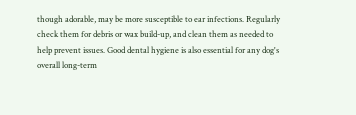though adorable, may be more susceptible to ear infections. Regularly check them for debris or wax build-up, and clean them as needed to help prevent issues. Good dental hygiene is also essential for any dog's overall long-term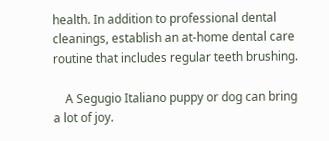health. In addition to professional dental cleanings, establish an at-home dental care routine that includes regular teeth brushing.

    A Segugio Italiano puppy or dog can bring a lot of joy.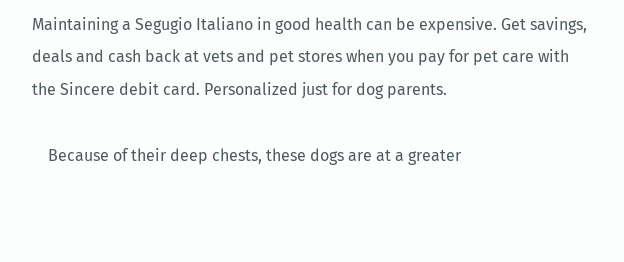Maintaining a Segugio Italiano in good health can be expensive. Get savings, deals and cash back at vets and pet stores when you pay for pet care with the Sincere debit card. Personalized just for dog parents.

    Because of their deep chests, these dogs are at a greater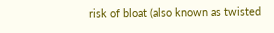risk of bloat (also known as twisted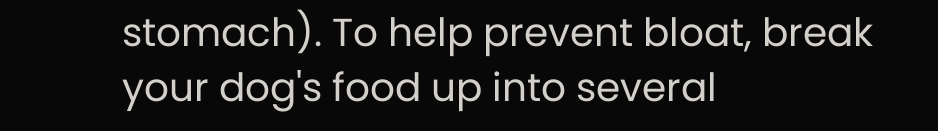stomach). To help prevent bloat, break your dog's food up into several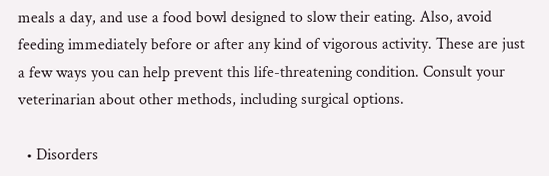meals a day, and use a food bowl designed to slow their eating. Also, avoid feeding immediately before or after any kind of vigorous activity. These are just a few ways you can help prevent this life-threatening condition. Consult your veterinarian about other methods, including surgical options.

  • Disorders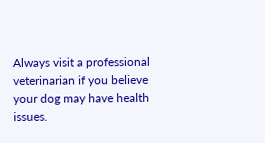Always visit a professional veterinarian if you believe your dog may have health issues.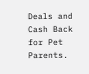Deals and Cash Back for Pet Parents.